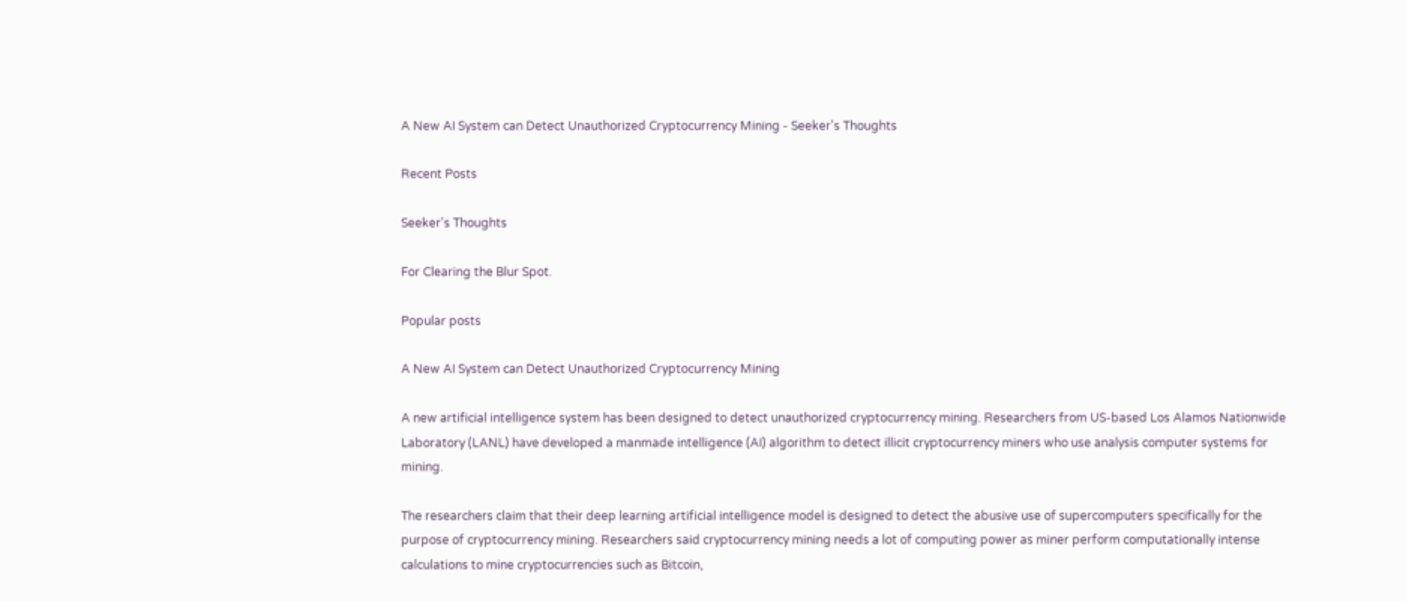A New AI System can Detect Unauthorized Cryptocurrency Mining - Seeker's Thoughts

Recent Posts

Seeker's Thoughts

For Clearing the Blur Spot.

Popular posts

A New AI System can Detect Unauthorized Cryptocurrency Mining

A new artificial intelligence system has been designed to detect unauthorized cryptocurrency mining. Researchers from US-based Los Alamos Nationwide Laboratory (LANL) have developed a manmade intelligence (AI) algorithm to detect illicit cryptocurrency miners who use analysis computer systems for mining.

The researchers claim that their deep learning artificial intelligence model is designed to detect the abusive use of supercomputers specifically for the purpose of cryptocurrency mining. Researchers said cryptocurrency mining needs a lot of computing power as miner perform computationally intense calculations to mine cryptocurrencies such as Bitcoin,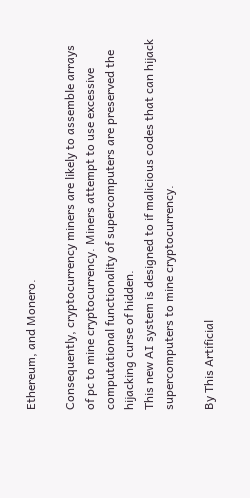Ethereum, and Monero.

Consequently, cryptocurrency miners are likely to assemble arrays of pc to mine cryptocurrency. Miners attempt to use excessive computational functionality of supercomputers are preserved the hijacking curse of hidden.
This new AI system is designed to if malicious codes that can hijack supercomputers to mine cryptocurrency.

By This Artificial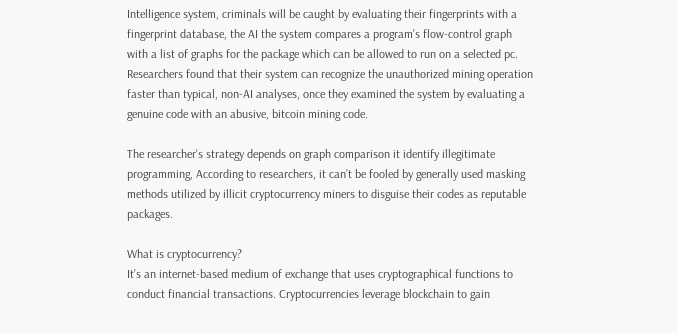Intelligence system, criminals will be caught by evaluating their fingerprints with a fingerprint database, the AI the system compares a program’s flow-control graph with a list of graphs for the package which can be allowed to run on a selected pc.
Researchers found that their system can recognize the unauthorized mining operation faster than typical, non-AI analyses, once they examined the system by evaluating a genuine code with an abusive, bitcoin mining code.

The researcher's strategy depends on graph comparison it identify illegitimate programming, According to researchers, it can’t be fooled by generally used masking methods utilized by illicit cryptocurrency miners to disguise their codes as reputable packages.

What is cryptocurrency?
It’s an internet-based medium of exchange that uses cryptographical functions to conduct financial transactions. Cryptocurrencies leverage blockchain to gain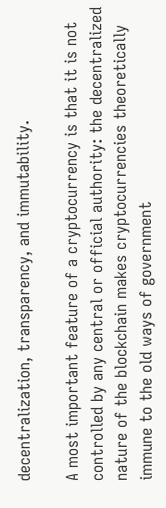decentralization, transparency, and immutability.

A most important feature of a cryptocurrency is that it is not controlled by any central or official authority: the decentralized nature of the blockchain makes cryptocurrencies theoretically immune to the old ways of government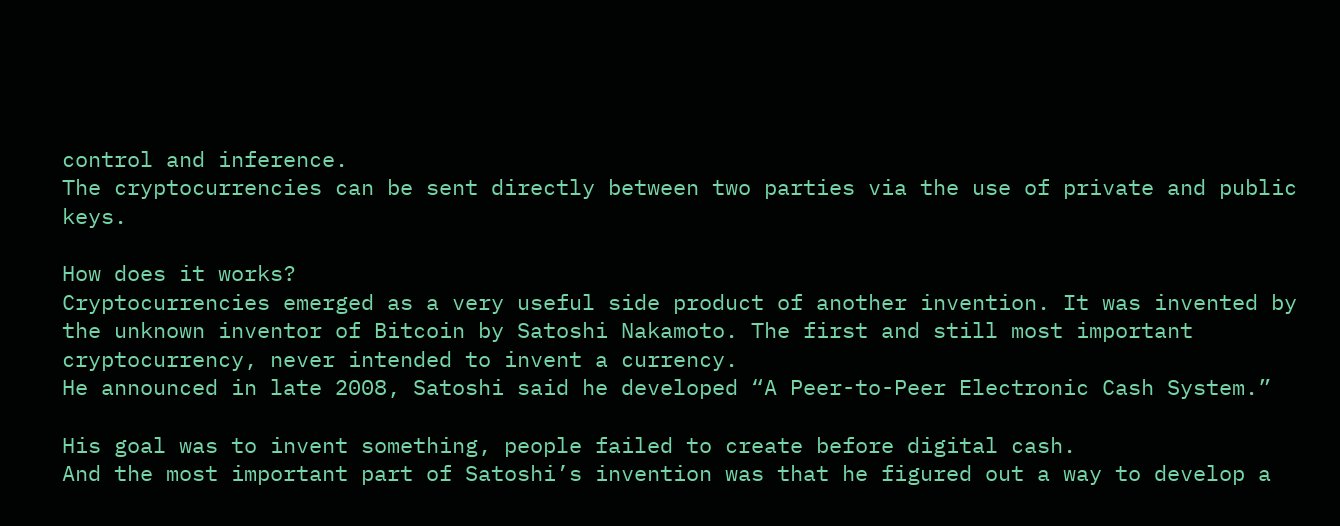control and inference.
The cryptocurrencies can be sent directly between two parties via the use of private and public keys.

How does it works?
Cryptocurrencies emerged as a very useful side product of another invention. It was invented by the unknown inventor of Bitcoin by Satoshi Nakamoto. The first and still most important cryptocurrency, never intended to invent a currency.
He announced in late 2008, Satoshi said he developed “A Peer-to-Peer Electronic Cash System.”

His goal was to invent something, people failed to create before digital cash.
And the most important part of Satoshi’s invention was that he figured out a way to develop a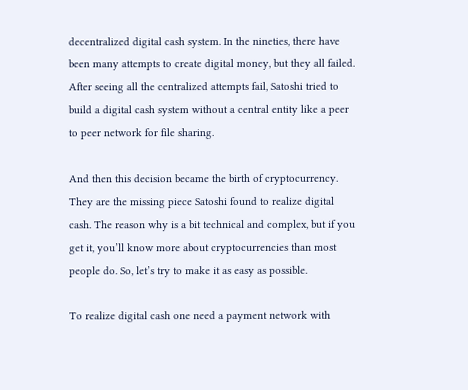decentralized digital cash system. In the nineties, there have been many attempts to create digital money, but they all failed. After seeing all the centralized attempts fail, Satoshi tried to build a digital cash system without a central entity like a peer to peer network for file sharing.

And then this decision became the birth of cryptocurrency. They are the missing piece Satoshi found to realize digital cash. The reason why is a bit technical and complex, but if you get it, you’ll know more about cryptocurrencies than most people do. So, let’s try to make it as easy as possible.

To realize digital cash one need a payment network with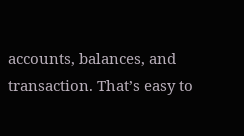accounts, balances, and transaction. That’s easy to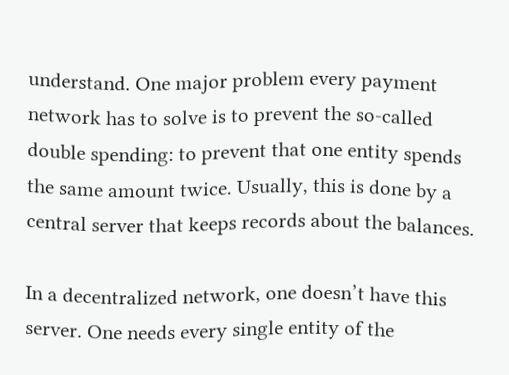understand. One major problem every payment network has to solve is to prevent the so-called double spending: to prevent that one entity spends the same amount twice. Usually, this is done by a central server that keeps records about the balances.

In a decentralized network, one doesn’t have this server. One needs every single entity of the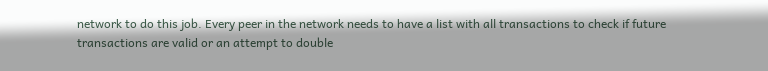network to do this job. Every peer in the network needs to have a list with all transactions to check if future transactions are valid or an attempt to double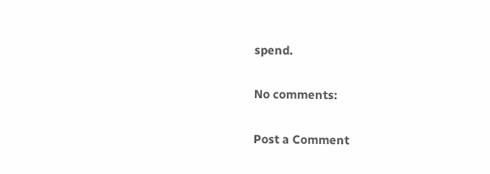spend.

No comments:

Post a Comment